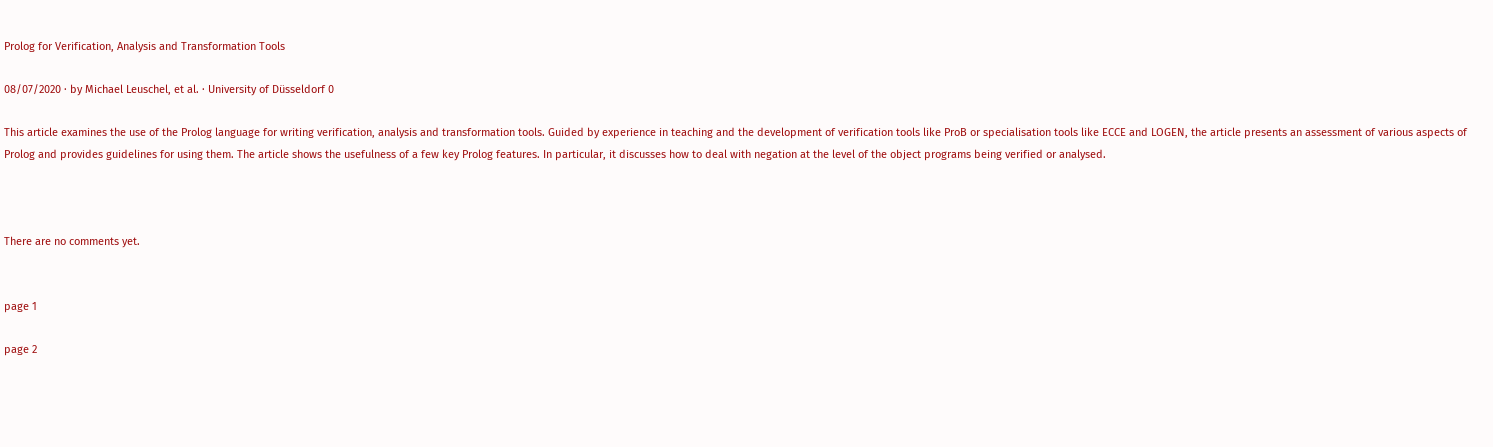Prolog for Verification, Analysis and Transformation Tools

08/07/2020 ∙ by Michael Leuschel, et al. ∙ University of Düsseldorf 0

This article examines the use of the Prolog language for writing verification, analysis and transformation tools. Guided by experience in teaching and the development of verification tools like ProB or specialisation tools like ECCE and LOGEN, the article presents an assessment of various aspects of Prolog and provides guidelines for using them. The article shows the usefulness of a few key Prolog features. In particular, it discusses how to deal with negation at the level of the object programs being verified or analysed.



There are no comments yet.


page 1

page 2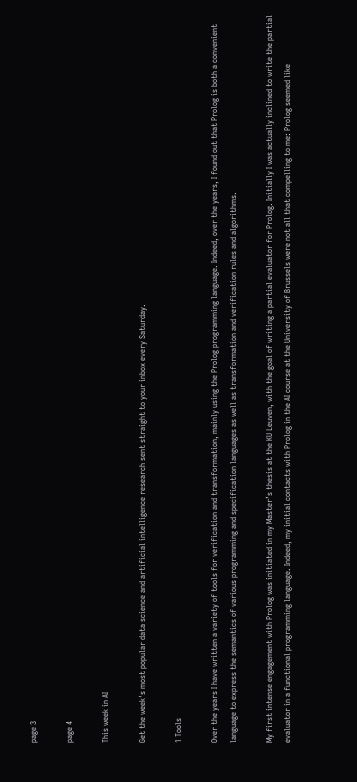page 3

page 4

This week in AI

Get the week's most popular data science and artificial intelligence research sent straight to your inbox every Saturday.

1 Tools

Over the years I have written a variety of tools for verification and transformation, mainly using the Prolog programming language. Indeed, over the years, I found out that Prolog is both a convenient language to express the semantics of various programming and specification languages as well as transformation and verification rules and algorithms.

My first intense engagement with Prolog was initiated in my Master’s thesis at the KU Leuven, with the goal of writing a partial evaluator for Prolog. Initially I was actually inclined to write the partial evaluator in a functional programming language. Indeed, my initial contacts with Prolog in the AI course at the University of Brussels were not all that compelling to me: Prolog seemed like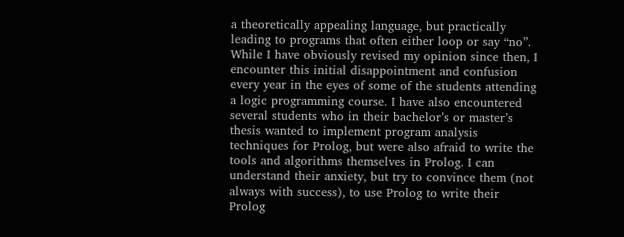a theoretically appealing language, but practically leading to programs that often either loop or say “no”. While I have obviously revised my opinion since then, I encounter this initial disappointment and confusion every year in the eyes of some of the students attending a logic programming course. I have also encountered several students who in their bachelor’s or master’s thesis wanted to implement program analysis techniques for Prolog, but were also afraid to write the tools and algorithms themselves in Prolog. I can understand their anxiety, but try to convince them (not always with success), to use Prolog to write their Prolog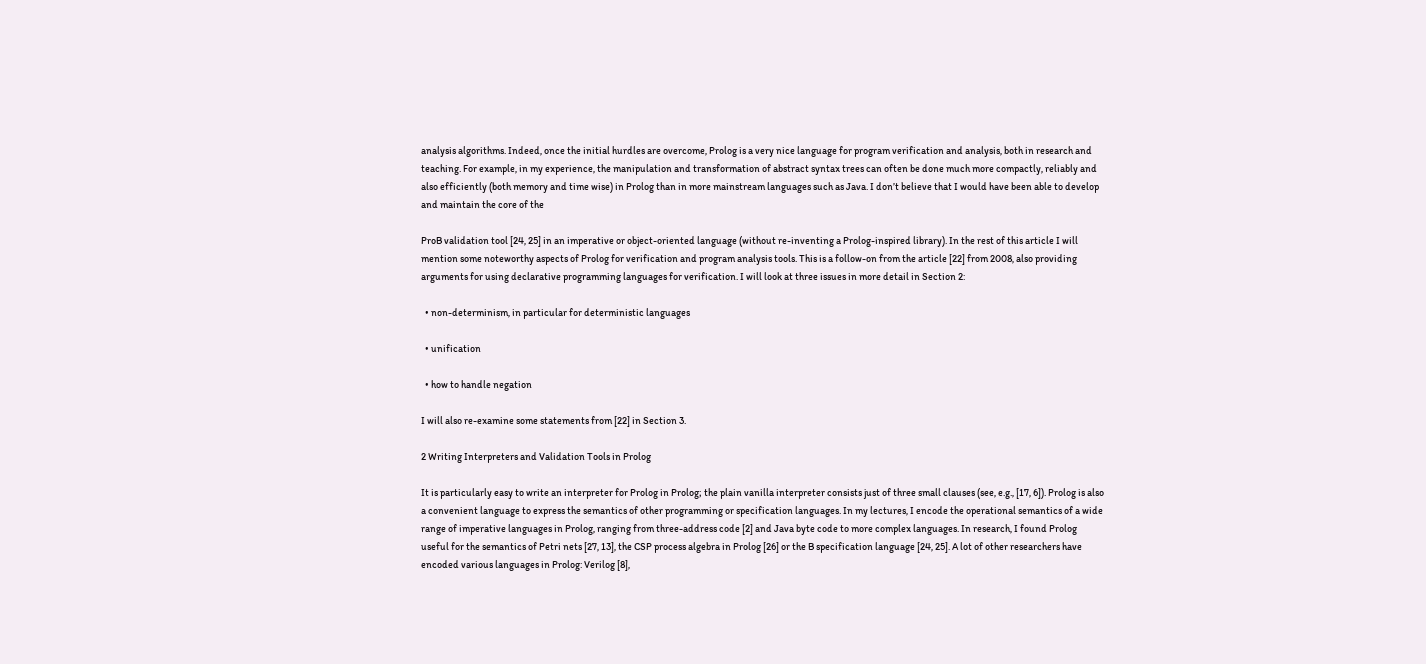analysis algorithms. Indeed, once the initial hurdles are overcome, Prolog is a very nice language for program verification and analysis, both in research and teaching. For example, in my experience, the manipulation and transformation of abstract syntax trees can often be done much more compactly, reliably and also efficiently (both memory and time wise) in Prolog than in more mainstream languages such as Java. I don’t believe that I would have been able to develop and maintain the core of the

ProB validation tool [24, 25] in an imperative or object-oriented language (without re-inventing a Prolog-inspired library). In the rest of this article I will mention some noteworthy aspects of Prolog for verification and program analysis tools. This is a follow-on from the article [22] from 2008, also providing arguments for using declarative programming languages for verification. I will look at three issues in more detail in Section 2:

  • non-determinism, in particular for deterministic languages

  • unification

  • how to handle negation

I will also re-examine some statements from [22] in Section 3.

2 Writing Interpreters and Validation Tools in Prolog

It is particularly easy to write an interpreter for Prolog in Prolog; the plain vanilla interpreter consists just of three small clauses (see, e.g., [17, 6]). Prolog is also a convenient language to express the semantics of other programming or specification languages. In my lectures, I encode the operational semantics of a wide range of imperative languages in Prolog, ranging from three-address code [2] and Java byte code to more complex languages. In research, I found Prolog useful for the semantics of Petri nets [27, 13], the CSP process algebra in Prolog [26] or the B specification language [24, 25]. A lot of other researchers have encoded various languages in Prolog: Verilog [8],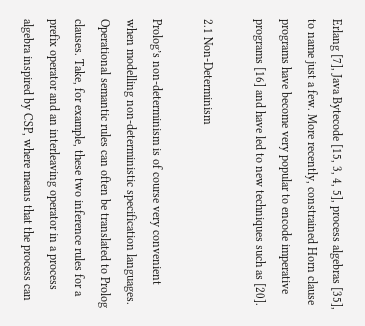Erlang [7], Java Bytecode [15, 3, 4, 5], process algebras [35], to name just a few. More recently, constrained Horn clause programs have become very popular to encode imperative programs [16] and have led to new techniques such as [20].

2.1 Non-Determinism

Prolog’s non-determinism is of course very convenient when modelling non-deterministic specification languages. Operational semantic rules can often be translated to Prolog clauses. Take, for example, these two inference rules for a prefix operator and an interleaving operator in a process algebra inspired by CSP, where means that the process can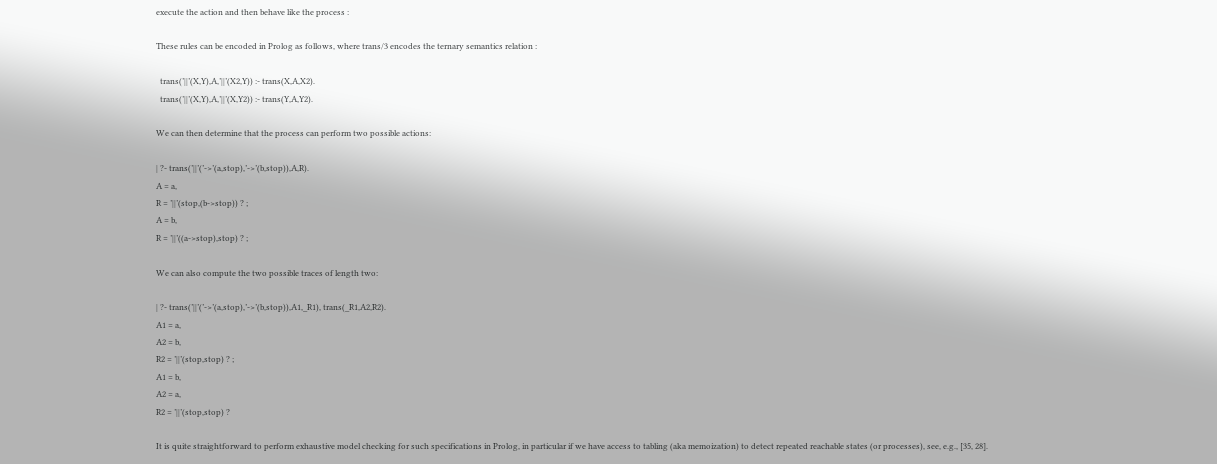execute the action and then behave like the process :

These rules can be encoded in Prolog as follows, where trans/3 encodes the ternary semantics relation :

  trans(’||’(X,Y),A,’||’(X2,Y)) :- trans(X,A,X2).
  trans(’||’(X,Y),A,’||’(X,Y2)) :- trans(Y,A,Y2).

We can then determine that the process can perform two possible actions:

| ?- trans(’||’(’->’(a,stop),’->’(b,stop)),A,R).
A = a,
R = ’||’(stop,(b->stop)) ? ;
A = b,
R = ’||’((a->stop),stop) ? ;

We can also compute the two possible traces of length two:

| ?- trans(’||’(’->’(a,stop),’->’(b,stop)),A1,_R1), trans(_R1,A2,R2).
A1 = a,
A2 = b,
R2 = ’||’(stop,stop) ? ;
A1 = b,
A2 = a,
R2 = ’||’(stop,stop) ?

It is quite straightforward to perform exhaustive model checking for such specifications in Prolog, in particular if we have access to tabling (aka memoization) to detect repeated reachable states (or processes), see, e.g., [35, 28].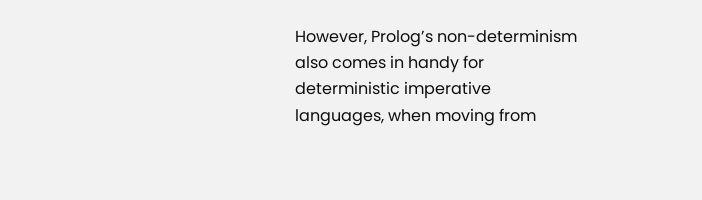However, Prolog’s non-determinism also comes in handy for deterministic imperative languages, when moving from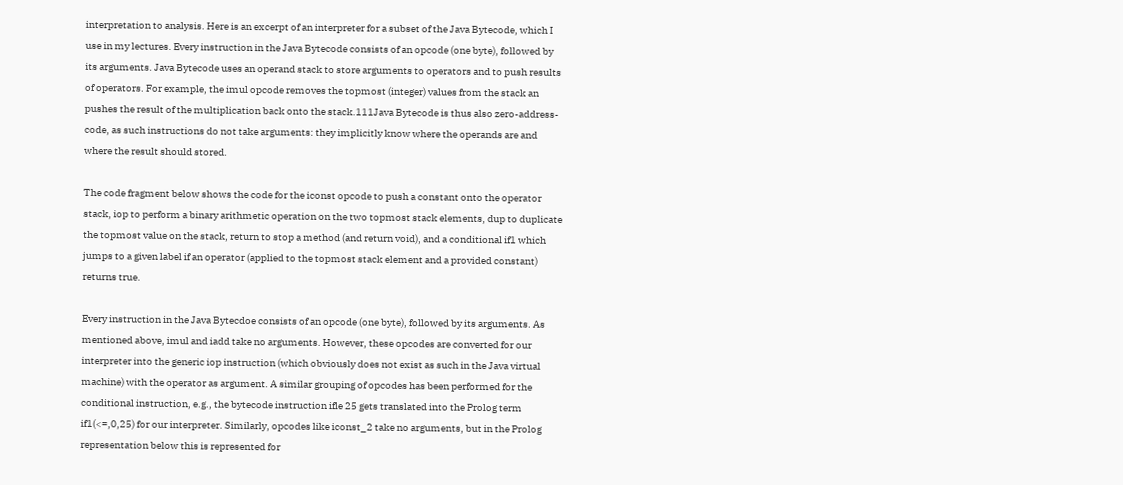interpretation to analysis. Here is an excerpt of an interpreter for a subset of the Java Bytecode, which I use in my lectures. Every instruction in the Java Bytecode consists of an opcode (one byte), followed by its arguments. Java Bytecode uses an operand stack to store arguments to operators and to push results of operators. For example, the imul opcode removes the topmost (integer) values from the stack an pushes the result of the multiplication back onto the stack.111Java Bytecode is thus also zero-address-code, as such instructions do not take arguments: they implicitly know where the operands are and where the result should stored.

The code fragment below shows the code for the iconst opcode to push a constant onto the operator stack, iop to perform a binary arithmetic operation on the two topmost stack elements, dup to duplicate the topmost value on the stack, return to stop a method (and return void), and a conditional if1 which jumps to a given label if an operator (applied to the topmost stack element and a provided constant) returns true.

Every instruction in the Java Bytecdoe consists of an opcode (one byte), followed by its arguments. As mentioned above, imul and iadd take no arguments. However, these opcodes are converted for our interpreter into the generic iop instruction (which obviously does not exist as such in the Java virtual machine) with the operator as argument. A similar grouping of opcodes has been performed for the conditional instruction, e.g., the bytecode instruction ifle 25 gets translated into the Prolog term if1(<=,0,25) for our interpreter. Similarly, opcodes like iconst_2 take no arguments, but in the Prolog representation below this is represented for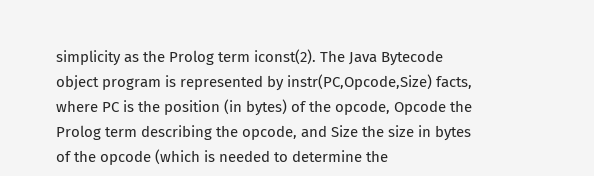simplicity as the Prolog term iconst(2). The Java Bytecode object program is represented by instr(PC,Opcode,Size) facts, where PC is the position (in bytes) of the opcode, Opcode the Prolog term describing the opcode, and Size the size in bytes of the opcode (which is needed to determine the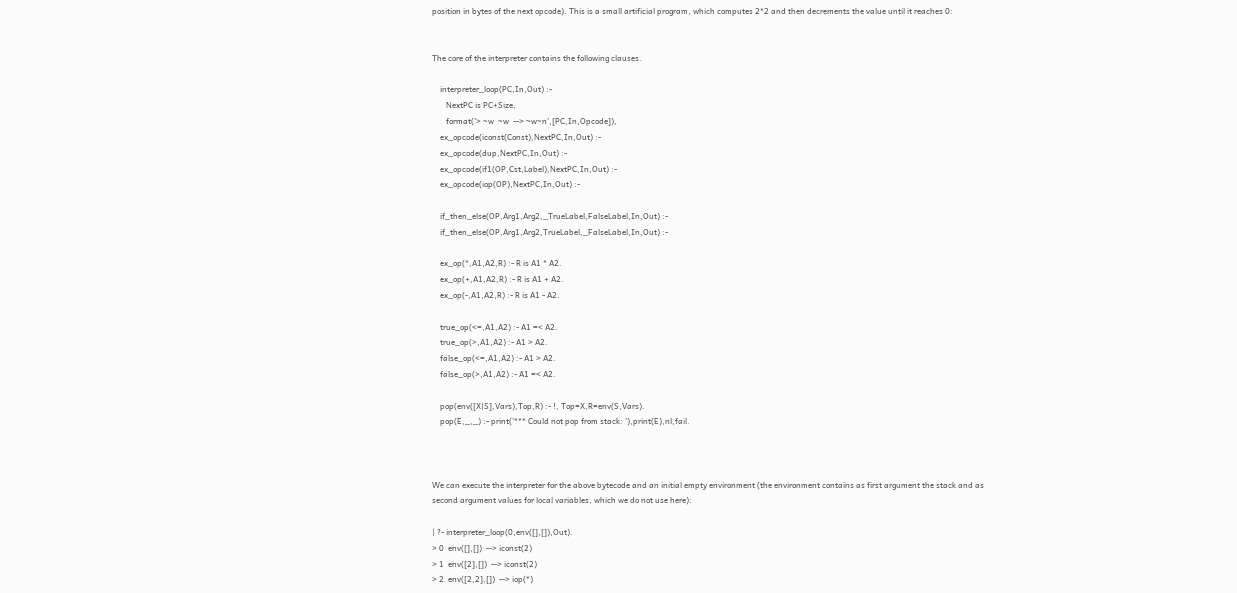position in bytes of the next opcode). This is a small artificial program, which computes 2*2 and then decrements the value until it reaches 0:


The core of the interpreter contains the following clauses.

    interpreter_loop(PC,In,Out) :-
       NextPC is PC+Size,
       format(’> ~w  ~w  --> ~w~n’,[PC,In,Opcode]),
    ex_opcode(iconst(Const),NextPC,In,Out) :-
    ex_opcode(dup,NextPC,In,Out) :-
    ex_opcode(if1(OP,Cst,Label),NextPC,In,Out) :-
    ex_opcode(iop(OP),NextPC,In,Out) :-

    if_then_else(OP,Arg1,Arg2,_TrueLabel,FalseLabel,In,Out) :-
    if_then_else(OP,Arg1,Arg2,TrueLabel,_FalseLabel,In,Out) :-

    ex_op(*,A1,A2,R) :- R is A1 * A2.
    ex_op(+,A1,A2,R) :- R is A1 + A2.
    ex_op(-,A1,A2,R) :- R is A1 - A2.

    true_op(<=,A1,A2) :- A1 =< A2.
    true_op(>,A1,A2) :- A1 > A2.
    false_op(<=,A1,A2) :- A1 > A2.
    false_op(>,A1,A2) :- A1 =< A2.

    pop(env([X|S],Vars),Top,R) :- !, Top=X,R=env(S,Vars).
    pop(E,_,_) :- print(’*** Could not pop from stack: ’),print(E),nl,fail.



We can execute the interpreter for the above bytecode and an initial empty environment (the environment contains as first argument the stack and as second argument values for local variables, which we do not use here):

| ?- interpreter_loop(0,env([],[]),Out).
> 0  env([],[])  --> iconst(2)
> 1  env([2],[])  --> iconst(2)
> 2  env([2,2],[])  --> iop(*)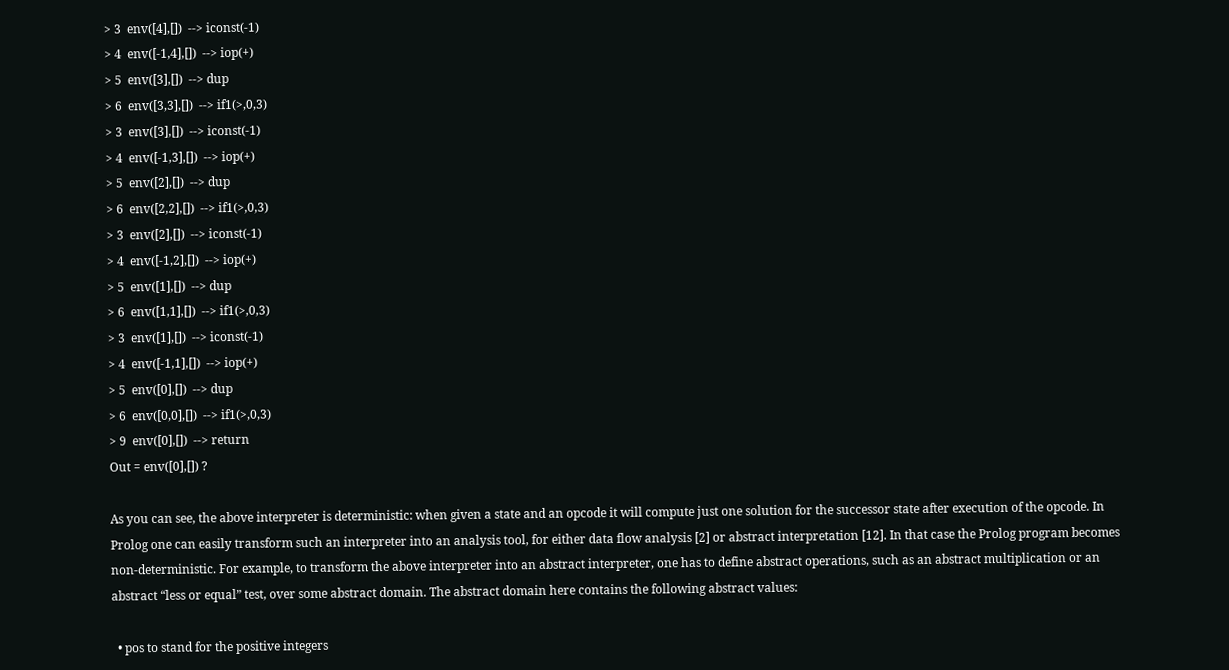> 3  env([4],[])  --> iconst(-1)
> 4  env([-1,4],[])  --> iop(+)
> 5  env([3],[])  --> dup
> 6  env([3,3],[])  --> if1(>,0,3)
> 3  env([3],[])  --> iconst(-1)
> 4  env([-1,3],[])  --> iop(+)
> 5  env([2],[])  --> dup
> 6  env([2,2],[])  --> if1(>,0,3)
> 3  env([2],[])  --> iconst(-1)
> 4  env([-1,2],[])  --> iop(+)
> 5  env([1],[])  --> dup
> 6  env([1,1],[])  --> if1(>,0,3)
> 3  env([1],[])  --> iconst(-1)
> 4  env([-1,1],[])  --> iop(+)
> 5  env([0],[])  --> dup
> 6  env([0,0],[])  --> if1(>,0,3)
> 9  env([0],[])  --> return
Out = env([0],[]) ?

As you can see, the above interpreter is deterministic: when given a state and an opcode it will compute just one solution for the successor state after execution of the opcode. In Prolog one can easily transform such an interpreter into an analysis tool, for either data flow analysis [2] or abstract interpretation [12]. In that case the Prolog program becomes non-deterministic. For example, to transform the above interpreter into an abstract interpreter, one has to define abstract operations, such as an abstract multiplication or an abstract “less or equal” test, over some abstract domain. The abstract domain here contains the following abstract values:

  • pos to stand for the positive integers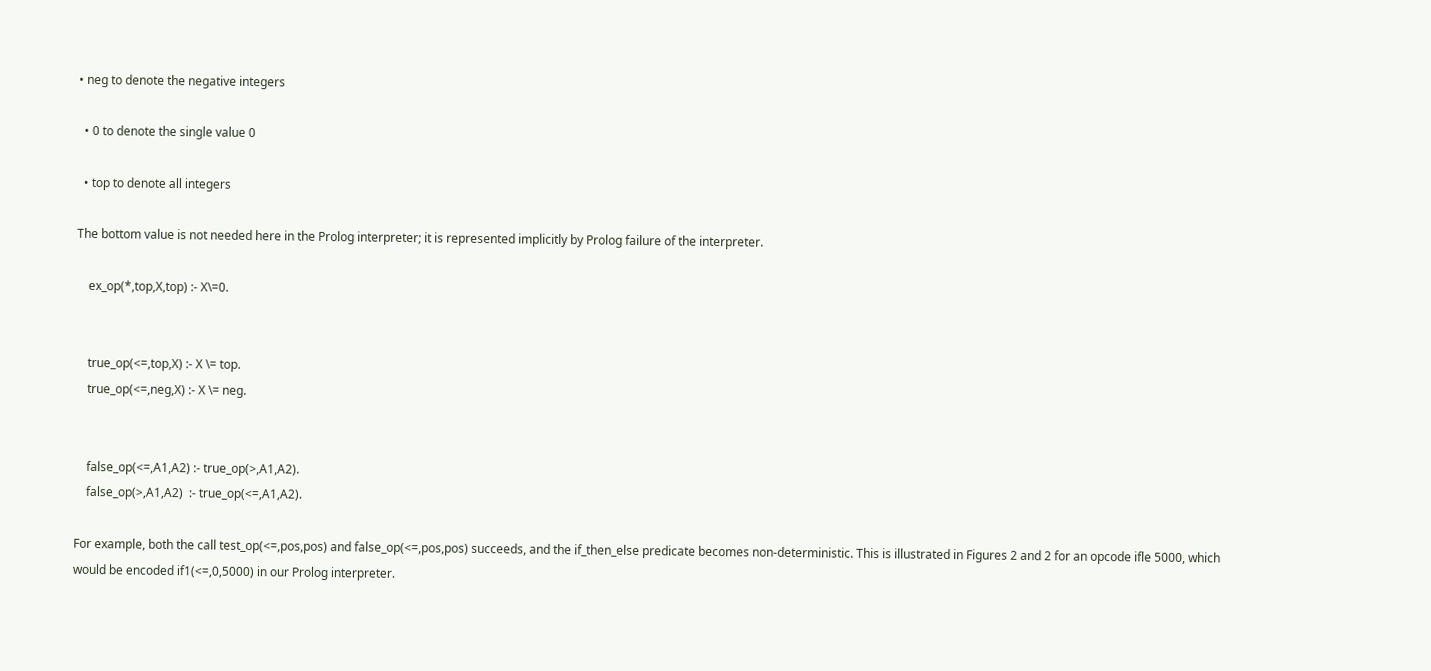• neg to denote the negative integers

  • 0 to denote the single value 0

  • top to denote all integers

The bottom value is not needed here in the Prolog interpreter; it is represented implicitly by Prolog failure of the interpreter.

    ex_op(*,top,X,top) :- X\=0.


    true_op(<=,top,X) :- X \= top.
    true_op(<=,neg,X) :- X \= neg.


    false_op(<=,A1,A2) :- true_op(>,A1,A2).
    false_op(>,A1,A2)  :- true_op(<=,A1,A2).

For example, both the call test_op(<=,pos,pos) and false_op(<=,pos,pos) succeeds, and the if_then_else predicate becomes non-deterministic. This is illustrated in Figures 2 and 2 for an opcode ifle 5000, which would be encoded if1(<=,0,5000) in our Prolog interpreter.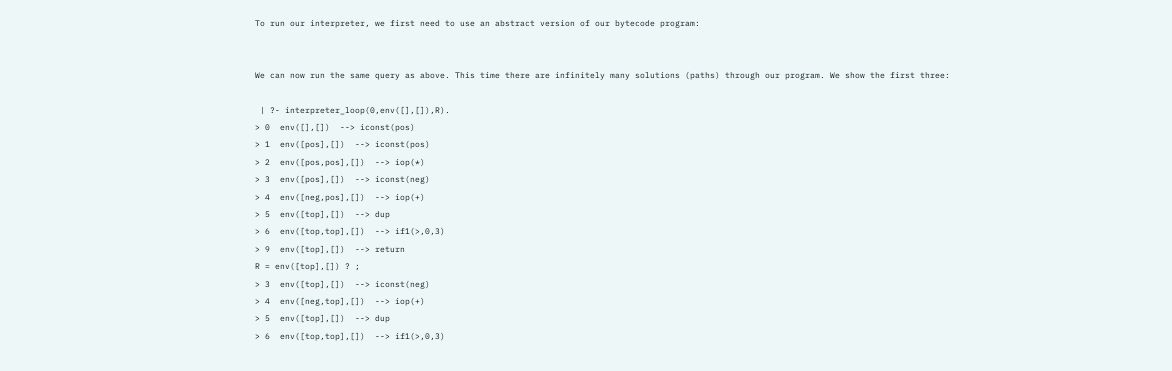To run our interpreter, we first need to use an abstract version of our bytecode program:


We can now run the same query as above. This time there are infinitely many solutions (paths) through our program. We show the first three:

 | ?- interpreter_loop(0,env([],[]),R).
> 0  env([],[])  --> iconst(pos)
> 1  env([pos],[])  --> iconst(pos)
> 2  env([pos,pos],[])  --> iop(*)
> 3  env([pos],[])  --> iconst(neg)
> 4  env([neg,pos],[])  --> iop(+)
> 5  env([top],[])  --> dup
> 6  env([top,top],[])  --> if1(>,0,3)
> 9  env([top],[])  --> return
R = env([top],[]) ? ;
> 3  env([top],[])  --> iconst(neg)
> 4  env([neg,top],[])  --> iop(+)
> 5  env([top],[])  --> dup
> 6  env([top,top],[])  --> if1(>,0,3)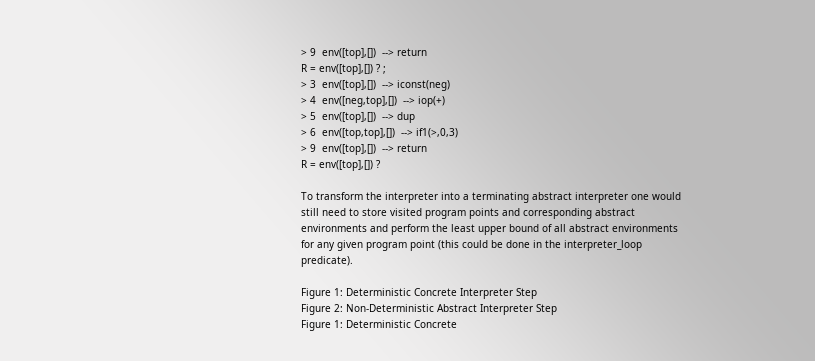> 9  env([top],[])  --> return
R = env([top],[]) ? ;
> 3  env([top],[])  --> iconst(neg)
> 4  env([neg,top],[])  --> iop(+)
> 5  env([top],[])  --> dup
> 6  env([top,top],[])  --> if1(>,0,3)
> 9  env([top],[])  --> return
R = env([top],[]) ?

To transform the interpreter into a terminating abstract interpreter one would still need to store visited program points and corresponding abstract environments and perform the least upper bound of all abstract environments for any given program point (this could be done in the interpreter_loop predicate).

Figure 1: Deterministic Concrete Interpreter Step
Figure 2: Non-Deterministic Abstract Interpreter Step
Figure 1: Deterministic Concrete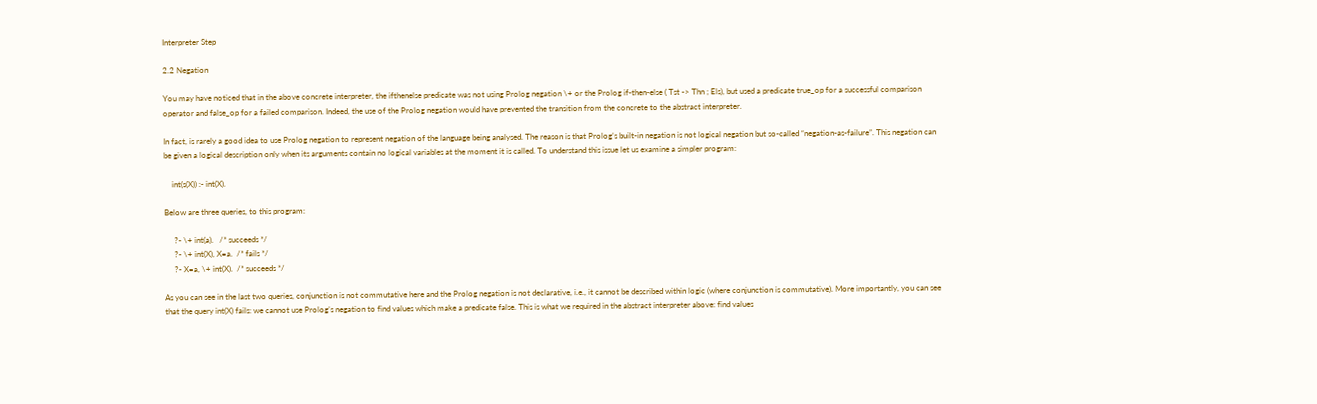Interpreter Step

2.2 Negation

You may have noticed that in the above concrete interpreter, the ifthenelse predicate was not using Prolog negation \+ or the Prolog if-then-else ( Tst -> Thn ; Els), but used a predicate true_op for a successful comparison operator and false_op for a failed comparison. Indeed, the use of the Prolog negation would have prevented the transition from the concrete to the abstract interpreter.

In fact, is rarely a good idea to use Prolog negation to represent negation of the language being analysed. The reason is that Prolog’s built-in negation is not logical negation but so-called “negation-as-failure”. This negation can be given a logical description only when its arguments contain no logical variables at the moment it is called. To understand this issue let us examine a simpler program:

    int(s(X)) :- int(X).

Below are three queries, to this program:

     ?- \+ int(a).   /* succeeds */
     ?- \+ int(X), X=a.  /* fails */
     ?- X=a, \+ int(X).  /* succeeds */

As you can see in the last two queries, conjunction is not commutative here and the Prolog negation is not declarative, i.e., it cannot be described within logic (where conjunction is commutative). More importantly, you can see that the query int(X) fails: we cannot use Prolog’s negation to find values which make a predicate false. This is what we required in the abstract interpreter above: find values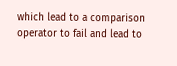which lead to a comparison operator to fail and lead to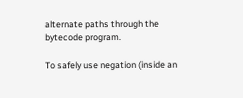alternate paths through the bytecode program.

To safely use negation (inside an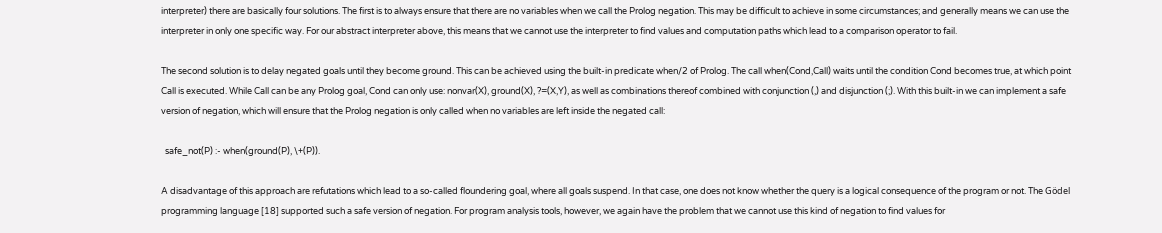interpreter) there are basically four solutions. The first is to always ensure that there are no variables when we call the Prolog negation. This may be difficult to achieve in some circumstances; and generally means we can use the interpreter in only one specific way. For our abstract interpreter above, this means that we cannot use the interpreter to find values and computation paths which lead to a comparison operator to fail.

The second solution is to delay negated goals until they become ground. This can be achieved using the built-in predicate when/2 of Prolog. The call when(Cond,Call) waits until the condition Cond becomes true, at which point Call is executed. While Call can be any Prolog goal, Cond can only use: nonvar(X), ground(X), ?=(X,Y), as well as combinations thereof combined with conjunction (,) and disjunction (;). With this built-in we can implement a safe version of negation, which will ensure that the Prolog negation is only called when no variables are left inside the negated call:

  safe_not(P) :- when(ground(P), \+(P)).

A disadvantage of this approach are refutations which lead to a so-called floundering goal, where all goals suspend. In that case, one does not know whether the query is a logical consequence of the program or not. The Gödel programming language [18] supported such a safe version of negation. For program analysis tools, however, we again have the problem that we cannot use this kind of negation to find values for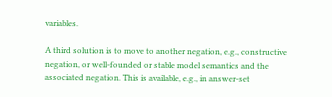variables.

A third solution is to move to another negation, e.g., constructive negation, or well-founded or stable model semantics and the associated negation. This is available, e.g., in answer-set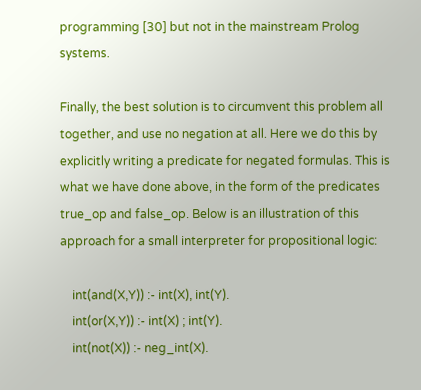programming [30] but not in the mainstream Prolog systems.

Finally, the best solution is to circumvent this problem all together, and use no negation at all. Here we do this by explicitly writing a predicate for negated formulas. This is what we have done above, in the form of the predicates true_op and false_op. Below is an illustration of this approach for a small interpreter for propositional logic:

    int(and(X,Y)) :- int(X), int(Y).
    int(or(X,Y)) :- int(X) ; int(Y).
    int(not(X)) :- neg_int(X).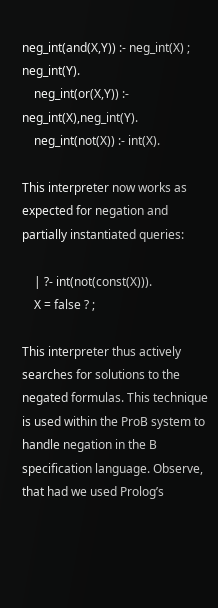neg_int(and(X,Y)) :- neg_int(X) ; neg_int(Y).
    neg_int(or(X,Y)) :- neg_int(X),neg_int(Y).
    neg_int(not(X)) :- int(X).

This interpreter now works as expected for negation and partially instantiated queries:

    | ?- int(not(const(X))).
    X = false ? ;

This interpreter thus actively searches for solutions to the negated formulas. This technique is used within the ProB system to handle negation in the B specification language. Observe, that had we used Prolog’s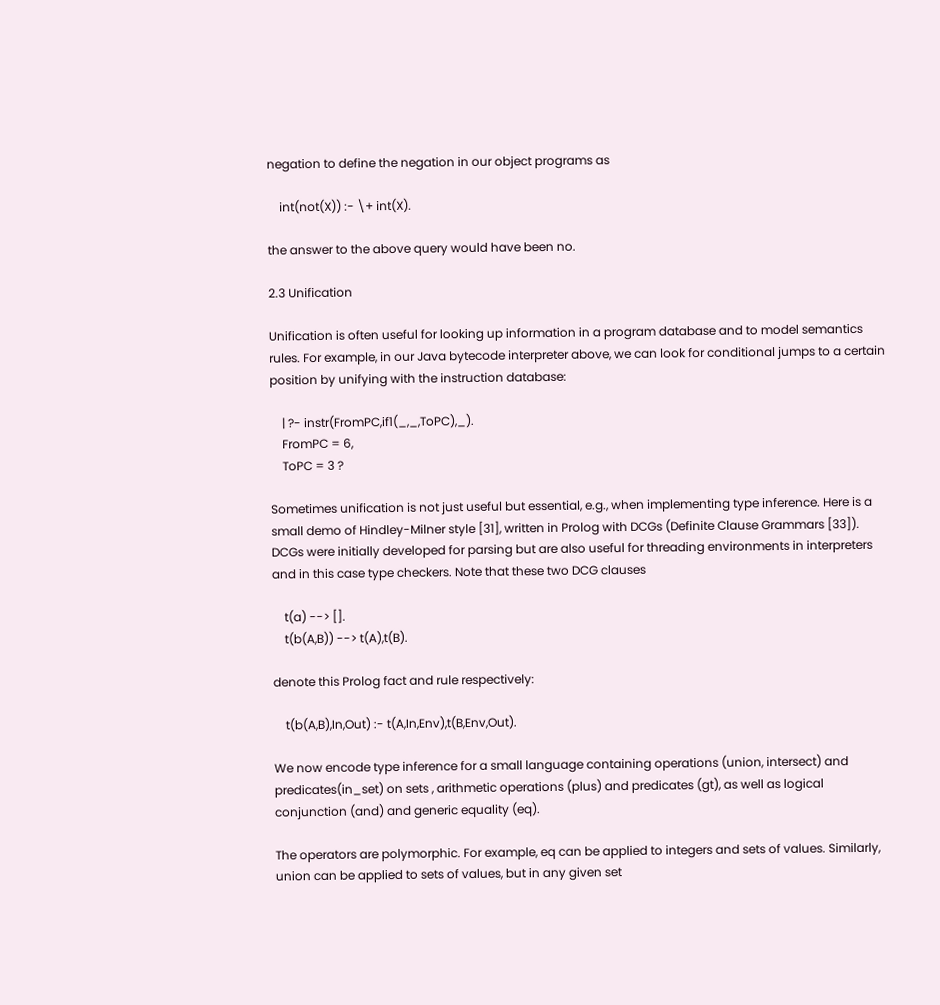negation to define the negation in our object programs as

    int(not(X)) :- \+ int(X).

the answer to the above query would have been no.

2.3 Unification

Unification is often useful for looking up information in a program database and to model semantics rules. For example, in our Java bytecode interpreter above, we can look for conditional jumps to a certain position by unifying with the instruction database:

    | ?- instr(FromPC,if1(_,_,ToPC),_).
    FromPC = 6,
    ToPC = 3 ?

Sometimes unification is not just useful but essential, e.g., when implementing type inference. Here is a small demo of Hindley-Milner style [31], written in Prolog with DCGs (Definite Clause Grammars [33]). DCGs were initially developed for parsing but are also useful for threading environments in interpreters and in this case type checkers. Note that these two DCG clauses

    t(a) --> [].
    t(b(A,B)) --> t(A),t(B).

denote this Prolog fact and rule respectively:

    t(b(A,B),In,Out) :- t(A,In,Env),t(B,Env,Out).

We now encode type inference for a small language containing operations (union, intersect) and predicates(in_set) on sets , arithmetic operations (plus) and predicates (gt), as well as logical conjunction (and) and generic equality (eq).

The operators are polymorphic. For example, eq can be applied to integers and sets of values. Similarly, union can be applied to sets of values, but in any given set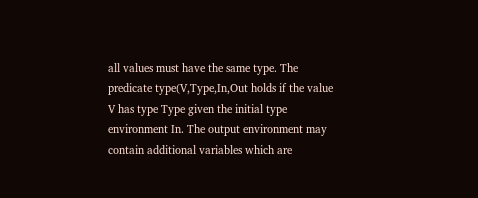all values must have the same type. The predicate type(V,Type,In,Out holds if the value V has type Type given the initial type environment In. The output environment may contain additional variables which are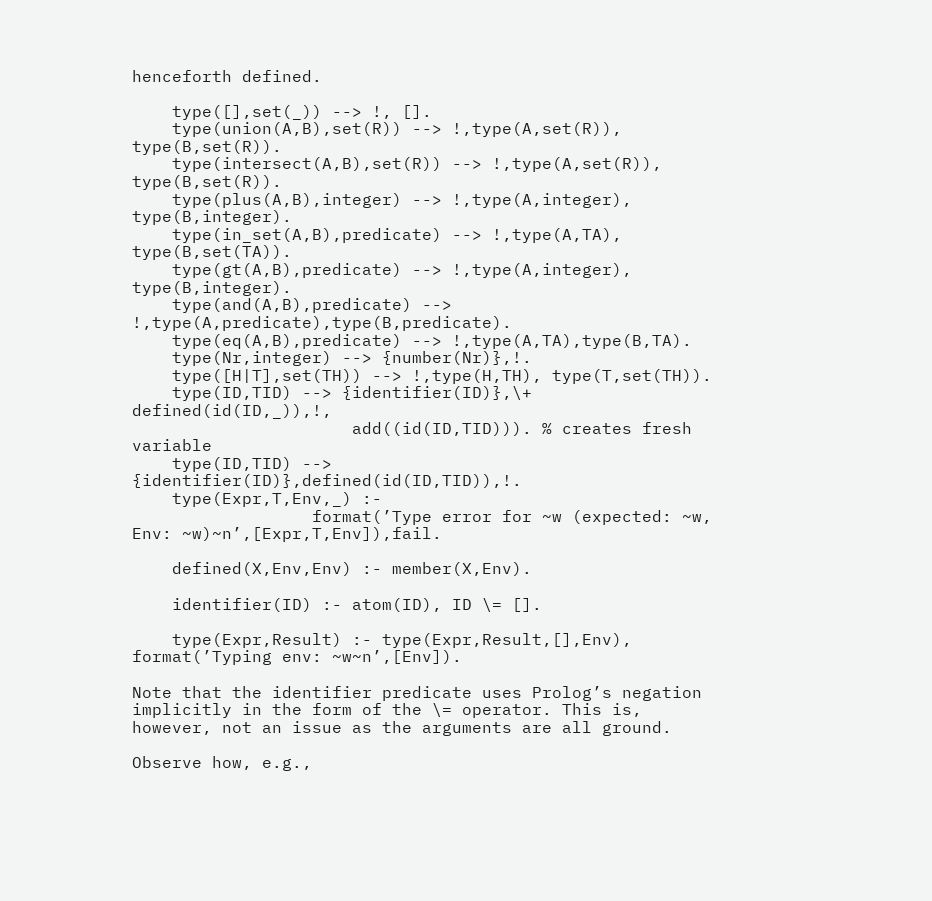henceforth defined.

    type([],set(_)) --> !, [].
    type(union(A,B),set(R)) --> !,type(A,set(R)), type(B,set(R)).
    type(intersect(A,B),set(R)) --> !,type(A,set(R)), type(B,set(R)).
    type(plus(A,B),integer) --> !,type(A,integer), type(B,integer).
    type(in_set(A,B),predicate) --> !,type(A,TA), type(B,set(TA)).
    type(gt(A,B),predicate) --> !,type(A,integer), type(B,integer).
    type(and(A,B),predicate) --> !,type(A,predicate),type(B,predicate).
    type(eq(A,B),predicate) --> !,type(A,TA),type(B,TA).
    type(Nr,integer) --> {number(Nr)},!.
    type([H|T],set(TH)) --> !,type(H,TH), type(T,set(TH)).
    type(ID,TID) --> {identifier(ID)},\+ defined(id(ID,_)),!,
                      add((id(ID,TID))). % creates fresh variable
    type(ID,TID) --> {identifier(ID)},defined(id(ID,TID)),!.
    type(Expr,T,Env,_) :-
                  format(’Type error for ~w (expected: ~w, Env: ~w)~n’,[Expr,T,Env]),fail.

    defined(X,Env,Env) :- member(X,Env).

    identifier(ID) :- atom(ID), ID \= [].

    type(Expr,Result) :- type(Expr,Result,[],Env), format(’Typing env: ~w~n’,[Env]).

Note that the identifier predicate uses Prolog’s negation implicitly in the form of the \= operator. This is, however, not an issue as the arguments are all ground.

Observe how, e.g.,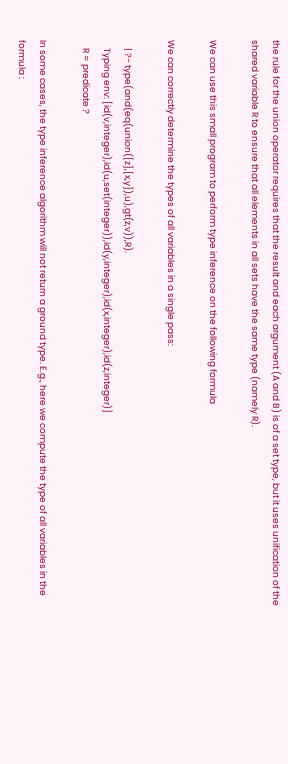the rule for the union operator requires that the result and each argument (A and B) is of a set type, but it uses unification of the shared variable R to ensure that all elements in all sets have the same type (namely R).

We can use this small program to perform type inference on the following formula

We can correctly determine the types of all variables in a single pass:

    | ?- type(and(eq(union([z],[x,y]),u),gt(z,v)),R).
    Typing env: [id(v,integer),id(u,set(integer)),id(y,integer),id(x,integer),id(z,integer)]
    R = predicate ?

In some cases, the type inference algorithm will not return a ground type. E.g., here we compute the type of all variables in the formula :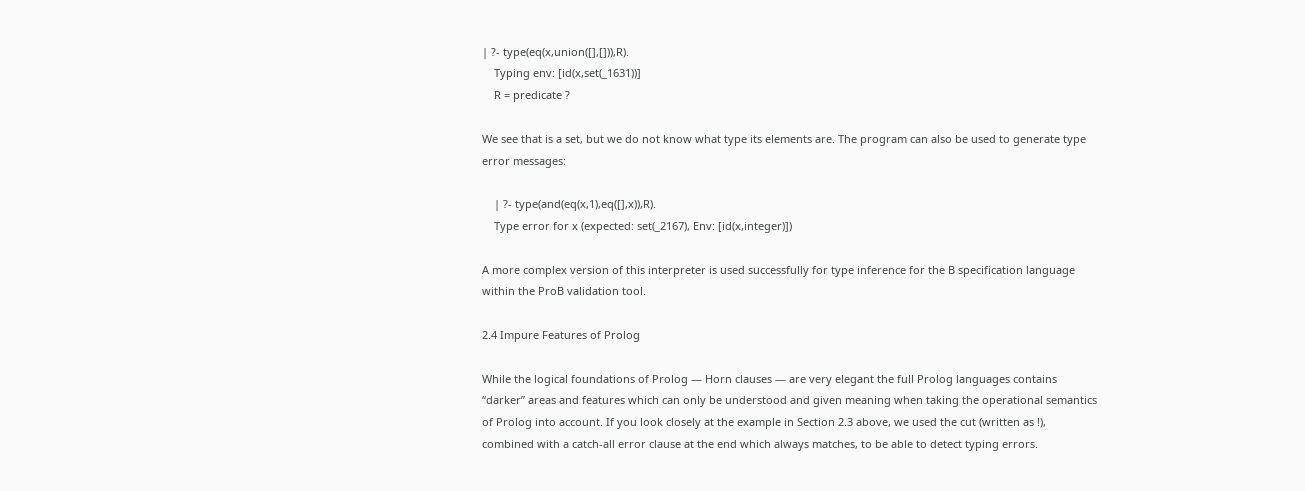| ?- type(eq(x,union([],[])),R).
    Typing env: [id(x,set(_1631))]
    R = predicate ?

We see that is a set, but we do not know what type its elements are. The program can also be used to generate type error messages:

    | ?- type(and(eq(x,1),eq([],x)),R).
    Type error for x (expected: set(_2167), Env: [id(x,integer)])

A more complex version of this interpreter is used successfully for type inference for the B specification language within the ProB validation tool.

2.4 Impure Features of Prolog

While the logical foundations of Prolog — Horn clauses — are very elegant the full Prolog languages contains “darker” areas and features which can only be understood and given meaning when taking the operational semantics of Prolog into account. If you look closely at the example in Section 2.3 above, we used the cut (written as !), combined with a catch-all error clause at the end which always matches, to be able to detect typing errors.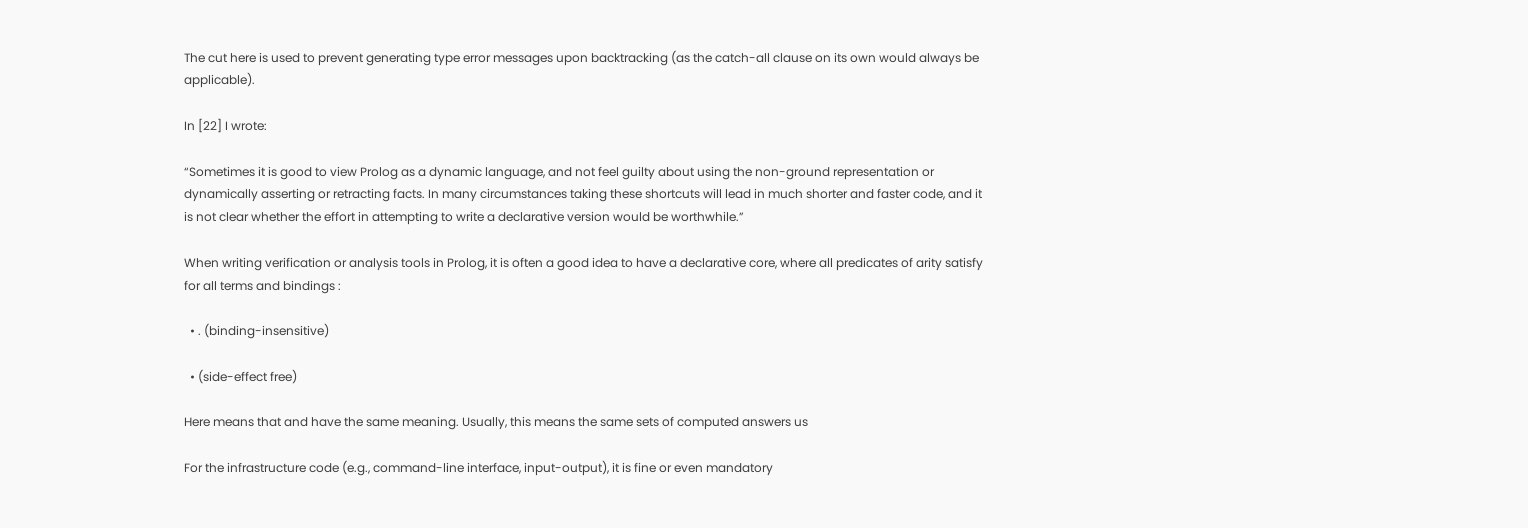The cut here is used to prevent generating type error messages upon backtracking (as the catch-all clause on its own would always be applicable).

In [22] I wrote:

“Sometimes it is good to view Prolog as a dynamic language, and not feel guilty about using the non-ground representation or dynamically asserting or retracting facts. In many circumstances taking these shortcuts will lead in much shorter and faster code, and it is not clear whether the effort in attempting to write a declarative version would be worthwhile.”

When writing verification or analysis tools in Prolog, it is often a good idea to have a declarative core, where all predicates of arity satisfy for all terms and bindings :

  • . (binding-insensitive)

  • (side-effect free)

Here means that and have the same meaning. Usually, this means the same sets of computed answers us

For the infrastructure code (e.g., command-line interface, input-output), it is fine or even mandatory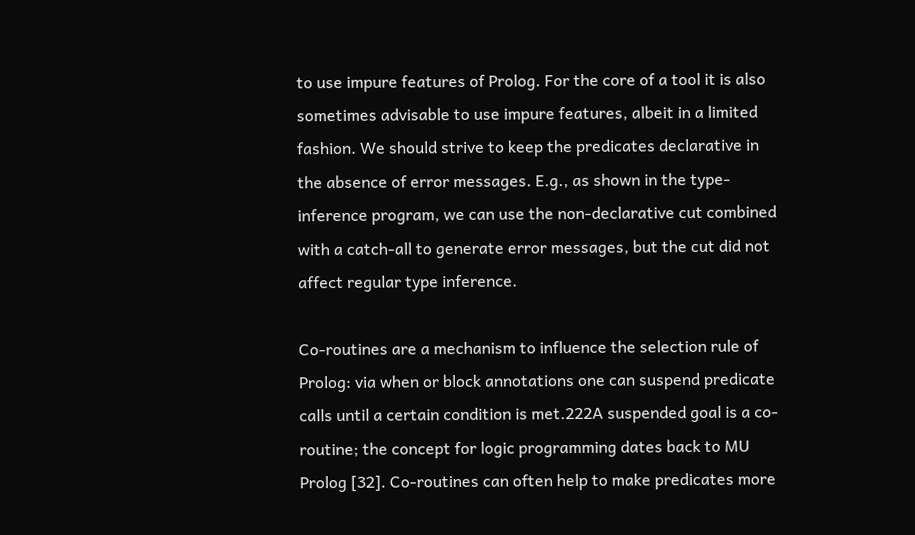to use impure features of Prolog. For the core of a tool it is also sometimes advisable to use impure features, albeit in a limited fashion. We should strive to keep the predicates declarative in the absence of error messages. E.g., as shown in the type-inference program, we can use the non-declarative cut combined with a catch-all to generate error messages, but the cut did not affect regular type inference.

Co-routines are a mechanism to influence the selection rule of Prolog: via when or block annotations one can suspend predicate calls until a certain condition is met.222A suspended goal is a co-routine; the concept for logic programming dates back to MU Prolog [32]. Co-routines can often help to make predicates more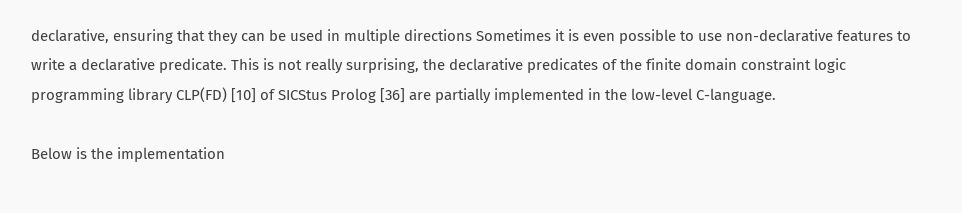declarative, ensuring that they can be used in multiple directions Sometimes it is even possible to use non-declarative features to write a declarative predicate. This is not really surprising, the declarative predicates of the finite domain constraint logic programming library CLP(FD) [10] of SICStus Prolog [36] are partially implemented in the low-level C-language.

Below is the implementation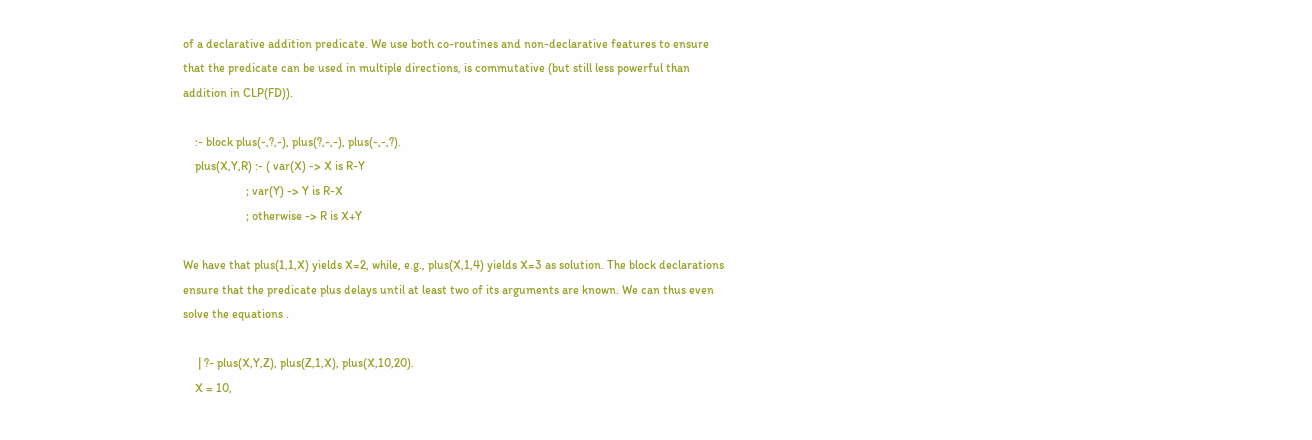of a declarative addition predicate. We use both co-routines and non-declarative features to ensure that the predicate can be used in multiple directions, is commutative (but still less powerful than addition in CLP(FD)).

    :- block plus(-,?,-), plus(?,-,-), plus(-,-,?).
    plus(X,Y,R) :- ( var(X) -> X is R-Y
                     ; var(Y) -> Y is R-X
                     ; otherwise -> R is X+Y

We have that plus(1,1,X) yields X=2, while, e.g., plus(X,1,4) yields X=3 as solution. The block declarations ensure that the predicate plus delays until at least two of its arguments are known. We can thus even solve the equations .

     | ?- plus(X,Y,Z), plus(Z,1,X), plus(X,10,20).
    X = 10,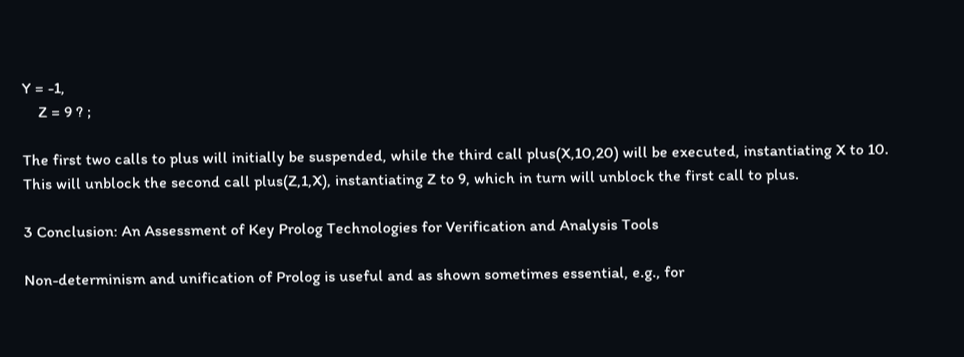Y = -1,
    Z = 9 ? ;

The first two calls to plus will initially be suspended, while the third call plus(X,10,20) will be executed, instantiating X to 10. This will unblock the second call plus(Z,1,X), instantiating Z to 9, which in turn will unblock the first call to plus.

3 Conclusion: An Assessment of Key Prolog Technologies for Verification and Analysis Tools

Non-determinism and unification of Prolog is useful and as shown sometimes essential, e.g., for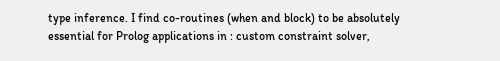type inference. I find co-routines (when and block) to be absolutely essential for Prolog applications in : custom constraint solver,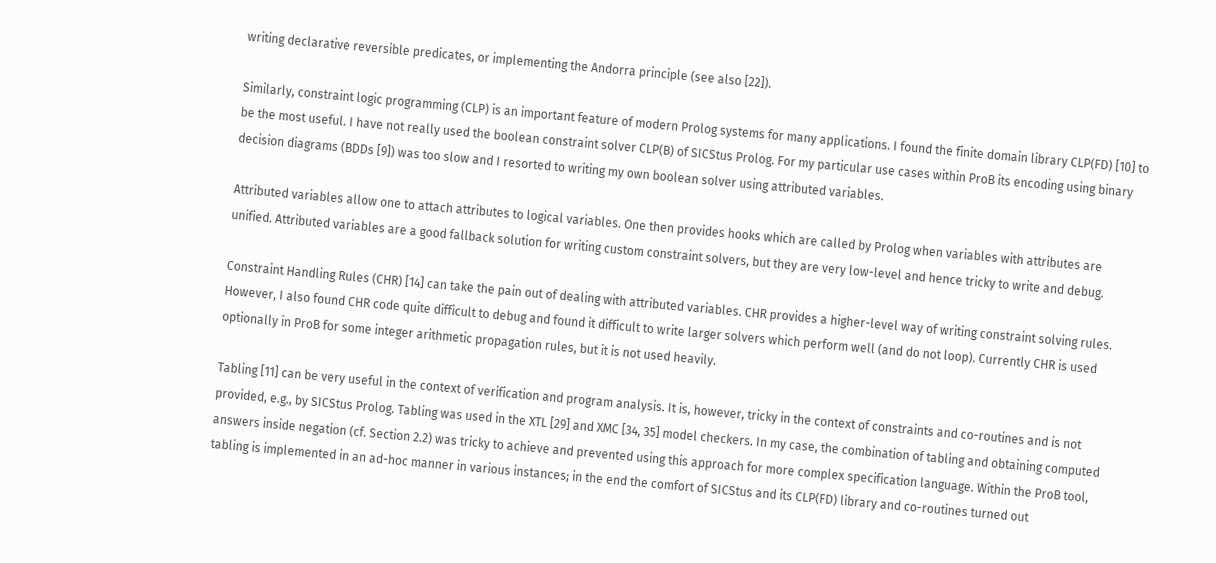writing declarative reversible predicates, or implementing the Andorra principle (see also [22]).

Similarly, constraint logic programming (CLP) is an important feature of modern Prolog systems for many applications. I found the finite domain library CLP(FD) [10] to be the most useful. I have not really used the boolean constraint solver CLP(B) of SICStus Prolog. For my particular use cases within ProB its encoding using binary decision diagrams (BDDs [9]) was too slow and I resorted to writing my own boolean solver using attributed variables.

Attributed variables allow one to attach attributes to logical variables. One then provides hooks which are called by Prolog when variables with attributes are unified. Attributed variables are a good fallback solution for writing custom constraint solvers, but they are very low-level and hence tricky to write and debug.

Constraint Handling Rules (CHR) [14] can take the pain out of dealing with attributed variables. CHR provides a higher-level way of writing constraint solving rules. However, I also found CHR code quite difficult to debug and found it difficult to write larger solvers which perform well (and do not loop). Currently CHR is used optionally in ProB for some integer arithmetic propagation rules, but it is not used heavily.

Tabling [11] can be very useful in the context of verification and program analysis. It is, however, tricky in the context of constraints and co-routines and is not provided, e.g., by SICStus Prolog. Tabling was used in the XTL [29] and XMC [34, 35] model checkers. In my case, the combination of tabling and obtaining computed answers inside negation (cf. Section 2.2) was tricky to achieve and prevented using this approach for more complex specification language. Within the ProB tool, tabling is implemented in an ad-hoc manner in various instances; in the end the comfort of SICStus and its CLP(FD) library and co-routines turned out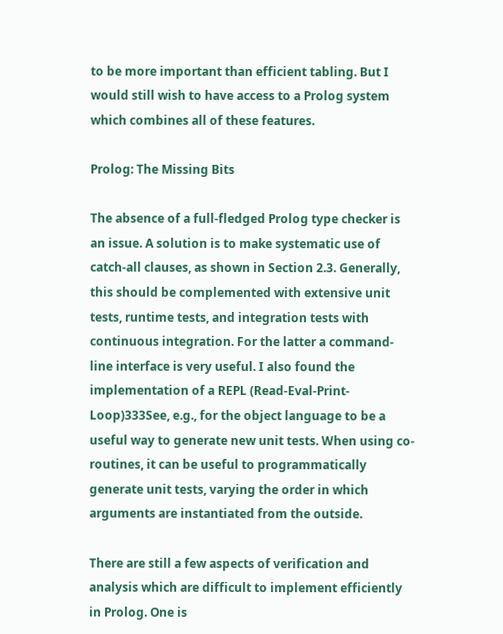to be more important than efficient tabling. But I would still wish to have access to a Prolog system which combines all of these features.

Prolog: The Missing Bits

The absence of a full-fledged Prolog type checker is an issue. A solution is to make systematic use of catch-all clauses, as shown in Section 2.3. Generally, this should be complemented with extensive unit tests, runtime tests, and integration tests with continuous integration. For the latter a command-line interface is very useful. I also found the implementation of a REPL (Read-Eval-Print-Loop)333See, e.g., for the object language to be a useful way to generate new unit tests. When using co-routines, it can be useful to programmatically generate unit tests, varying the order in which arguments are instantiated from the outside.

There are still a few aspects of verification and analysis which are difficult to implement efficiently in Prolog. One is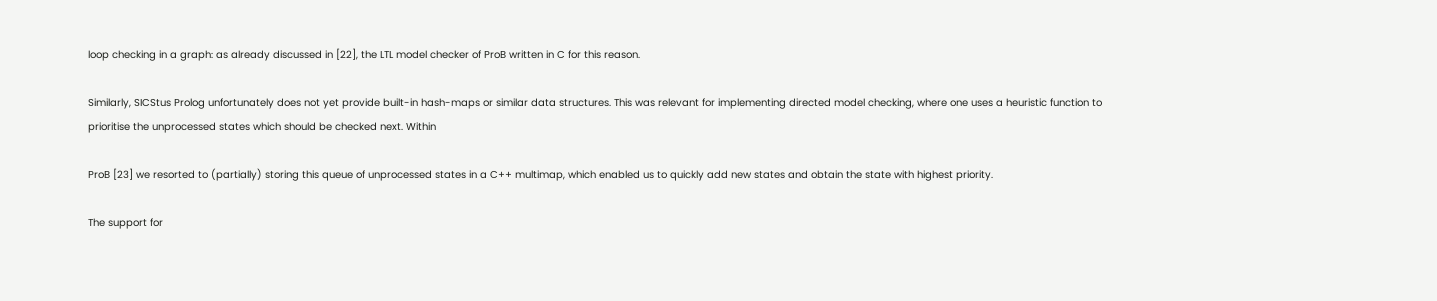loop checking in a graph: as already discussed in [22], the LTL model checker of ProB written in C for this reason.

Similarly, SICStus Prolog unfortunately does not yet provide built-in hash-maps or similar data structures. This was relevant for implementing directed model checking, where one uses a heuristic function to prioritise the unprocessed states which should be checked next. Within

ProB [23] we resorted to (partially) storing this queue of unprocessed states in a C++ multimap, which enabled us to quickly add new states and obtain the state with highest priority.

The support for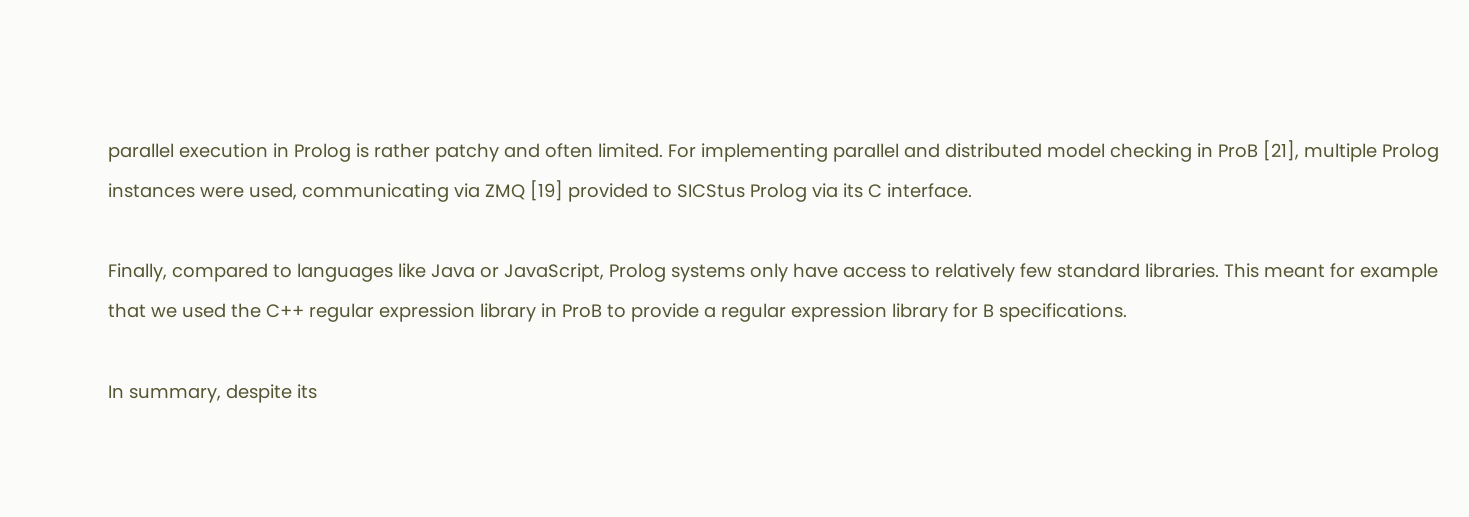parallel execution in Prolog is rather patchy and often limited. For implementing parallel and distributed model checking in ProB [21], multiple Prolog instances were used, communicating via ZMQ [19] provided to SICStus Prolog via its C interface.

Finally, compared to languages like Java or JavaScript, Prolog systems only have access to relatively few standard libraries. This meant for example that we used the C++ regular expression library in ProB to provide a regular expression library for B specifications.

In summary, despite its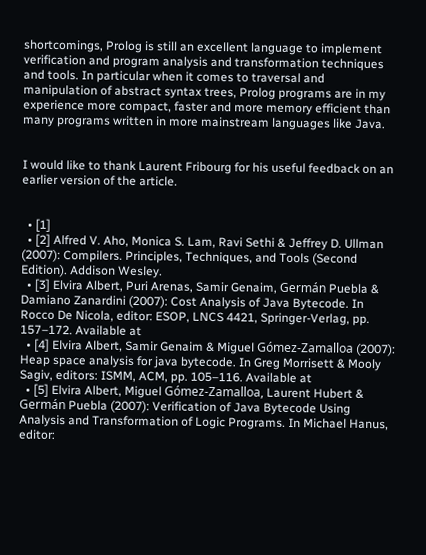shortcomings, Prolog is still an excellent language to implement verification and program analysis and transformation techniques and tools. In particular when it comes to traversal and manipulation of abstract syntax trees, Prolog programs are in my experience more compact, faster and more memory efficient than many programs written in more mainstream languages like Java.


I would like to thank Laurent Fribourg for his useful feedback on an earlier version of the article.


  • [1]
  • [2] Alfred V. Aho, Monica S. Lam, Ravi Sethi & Jeffrey D. Ullman (2007): Compilers. Principles, Techniques, and Tools (Second Edition). Addison Wesley.
  • [3] Elvira Albert, Puri Arenas, Samir Genaim, Germán Puebla & Damiano Zanardini (2007): Cost Analysis of Java Bytecode. In Rocco De Nicola, editor: ESOP, LNCS 4421, Springer-Verlag, pp. 157–172. Available at
  • [4] Elvira Albert, Samir Genaim & Miguel Gómez-Zamalloa (2007): Heap space analysis for java bytecode. In Greg Morrisett & Mooly Sagiv, editors: ISMM, ACM, pp. 105–116. Available at
  • [5] Elvira Albert, Miguel Gómez-Zamalloa, Laurent Hubert & Germán Puebla (2007): Verification of Java Bytecode Using Analysis and Transformation of Logic Programs. In Michael Hanus, editor: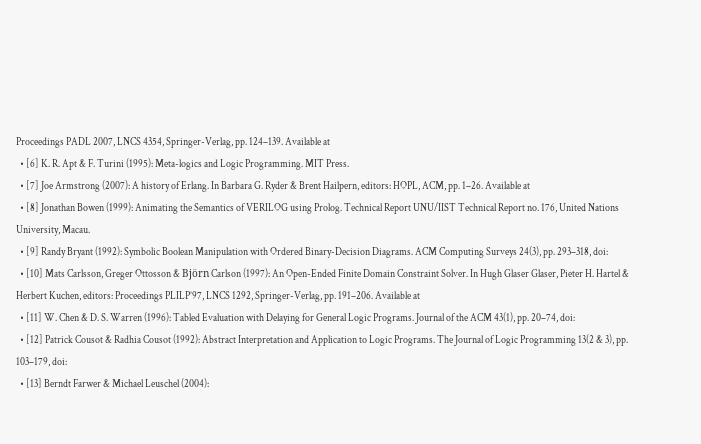Proceedings PADL 2007, LNCS 4354, Springer-Verlag, pp. 124–139. Available at
  • [6] K. R. Apt & F. Turini (1995): Meta-logics and Logic Programming. MIT Press.
  • [7] Joe Armstrong (2007): A history of Erlang. In Barbara G. Ryder & Brent Hailpern, editors: HOPL, ACM, pp. 1–26. Available at
  • [8] Jonathan Bowen (1999): Animating the Semantics of VERILOG using Prolog. Technical Report UNU/IIST Technical Report no. 176, United Nations University, Macau.
  • [9] Randy Bryant (1992): Symbolic Boolean Manipulation with Ordered Binary-Decision Diagrams. ACM Computing Surveys 24(3), pp. 293–318, doi:
  • [10] Mats Carlsson, Greger Ottosson & Björn Carlson (1997): An Open-Ended Finite Domain Constraint Solver. In Hugh Glaser Glaser, Pieter H. Hartel & Herbert Kuchen, editors: Proceedings PLILP’97, LNCS 1292, Springer-Verlag, pp. 191–206. Available at
  • [11] W. Chen & D. S. Warren (1996): Tabled Evaluation with Delaying for General Logic Programs. Journal of the ACM 43(1), pp. 20–74, doi:
  • [12] Patrick Cousot & Radhia Cousot (1992): Abstract Interpretation and Application to Logic Programs. The Journal of Logic Programming 13(2 & 3), pp. 103–179, doi:
  • [13] Berndt Farwer & Michael Leuschel (2004):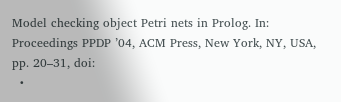Model checking object Petri nets in Prolog. In: Proceedings PPDP ’04, ACM Press, New York, NY, USA, pp. 20–31, doi:
  •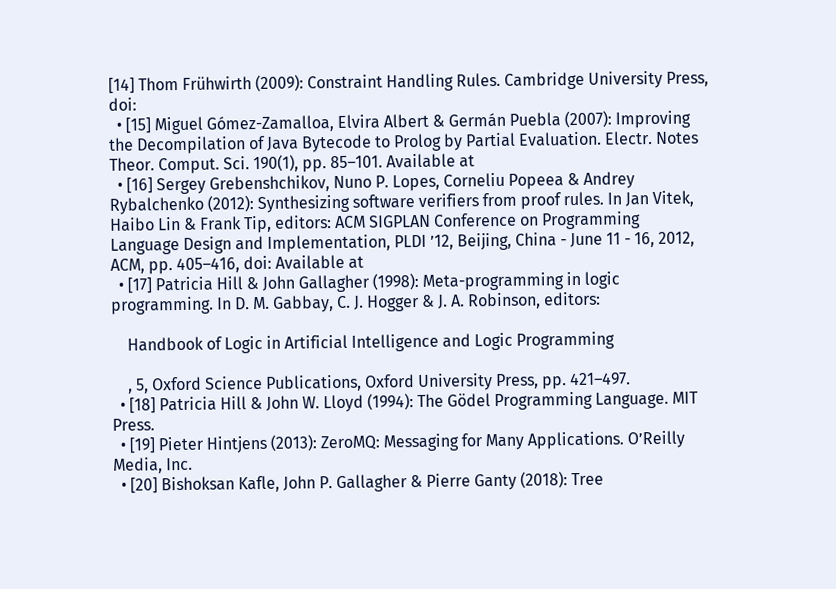[14] Thom Frühwirth (2009): Constraint Handling Rules. Cambridge University Press, doi:
  • [15] Miguel Gómez-Zamalloa, Elvira Albert & Germán Puebla (2007): Improving the Decompilation of Java Bytecode to Prolog by Partial Evaluation. Electr. Notes Theor. Comput. Sci. 190(1), pp. 85–101. Available at
  • [16] Sergey Grebenshchikov, Nuno P. Lopes, Corneliu Popeea & Andrey Rybalchenko (2012): Synthesizing software verifiers from proof rules. In Jan Vitek, Haibo Lin & Frank Tip, editors: ACM SIGPLAN Conference on Programming Language Design and Implementation, PLDI ’12, Beijing, China - June 11 - 16, 2012, ACM, pp. 405–416, doi: Available at
  • [17] Patricia Hill & John Gallagher (1998): Meta-programming in logic programming. In D. M. Gabbay, C. J. Hogger & J. A. Robinson, editors:

    Handbook of Logic in Artificial Intelligence and Logic Programming

    , 5, Oxford Science Publications, Oxford University Press, pp. 421–497.
  • [18] Patricia Hill & John W. Lloyd (1994): The Gödel Programming Language. MIT Press.
  • [19] Pieter Hintjens (2013): ZeroMQ: Messaging for Many Applications. O’Reilly Media, Inc.
  • [20] Bishoksan Kafle, John P. Gallagher & Pierre Ganty (2018): Tree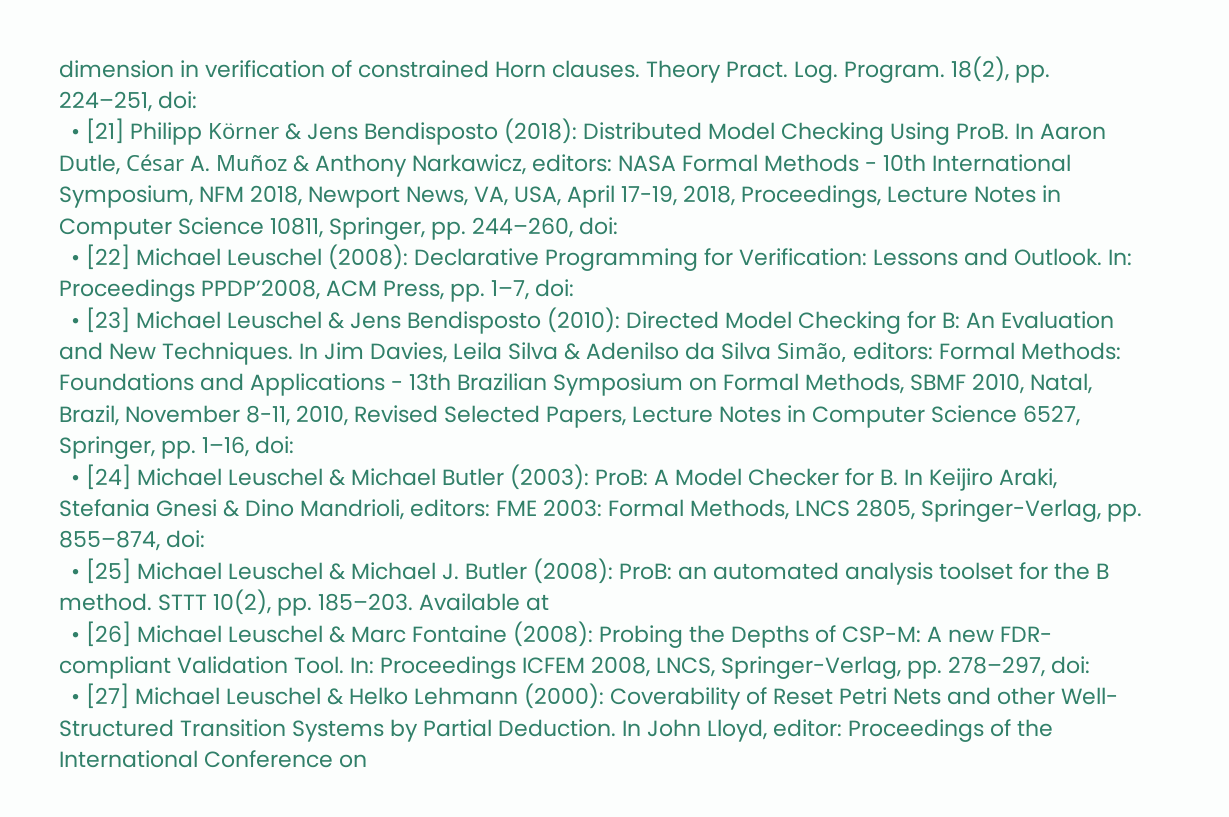dimension in verification of constrained Horn clauses. Theory Pract. Log. Program. 18(2), pp. 224–251, doi:
  • [21] Philipp Körner & Jens Bendisposto (2018): Distributed Model Checking Using ProB. In Aaron Dutle, César A. Muñoz & Anthony Narkawicz, editors: NASA Formal Methods - 10th International Symposium, NFM 2018, Newport News, VA, USA, April 17-19, 2018, Proceedings, Lecture Notes in Computer Science 10811, Springer, pp. 244–260, doi:
  • [22] Michael Leuschel (2008): Declarative Programming for Verification: Lessons and Outlook. In: Proceedings PPDP’2008, ACM Press, pp. 1–7, doi:
  • [23] Michael Leuschel & Jens Bendisposto (2010): Directed Model Checking for B: An Evaluation and New Techniques. In Jim Davies, Leila Silva & Adenilso da Silva Simão, editors: Formal Methods: Foundations and Applications - 13th Brazilian Symposium on Formal Methods, SBMF 2010, Natal, Brazil, November 8-11, 2010, Revised Selected Papers, Lecture Notes in Computer Science 6527, Springer, pp. 1–16, doi:
  • [24] Michael Leuschel & Michael Butler (2003): ProB: A Model Checker for B. In Keijiro Araki, Stefania Gnesi & Dino Mandrioli, editors: FME 2003: Formal Methods, LNCS 2805, Springer-Verlag, pp. 855–874, doi:
  • [25] Michael Leuschel & Michael J. Butler (2008): ProB: an automated analysis toolset for the B method. STTT 10(2), pp. 185–203. Available at
  • [26] Michael Leuschel & Marc Fontaine (2008): Probing the Depths of CSP-M: A new FDR-compliant Validation Tool. In: Proceedings ICFEM 2008, LNCS, Springer-Verlag, pp. 278–297, doi:
  • [27] Michael Leuschel & Helko Lehmann (2000): Coverability of Reset Petri Nets and other Well-Structured Transition Systems by Partial Deduction. In John Lloyd, editor: Proceedings of the International Conference on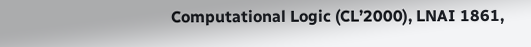Computational Logic (CL’2000), LNAI 1861,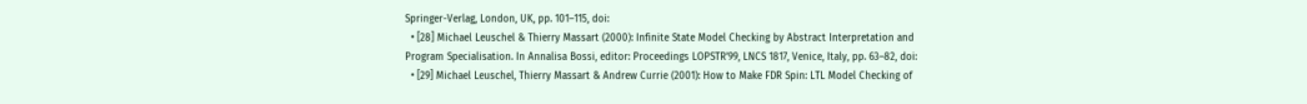Springer-Verlag, London, UK, pp. 101–115, doi:
  • [28] Michael Leuschel & Thierry Massart (2000): Infinite State Model Checking by Abstract Interpretation and Program Specialisation. In Annalisa Bossi, editor: Proceedings LOPSTR’99, LNCS 1817, Venice, Italy, pp. 63–82, doi:
  • [29] Michael Leuschel, Thierry Massart & Andrew Currie (2001): How to Make FDR Spin: LTL Model Checking of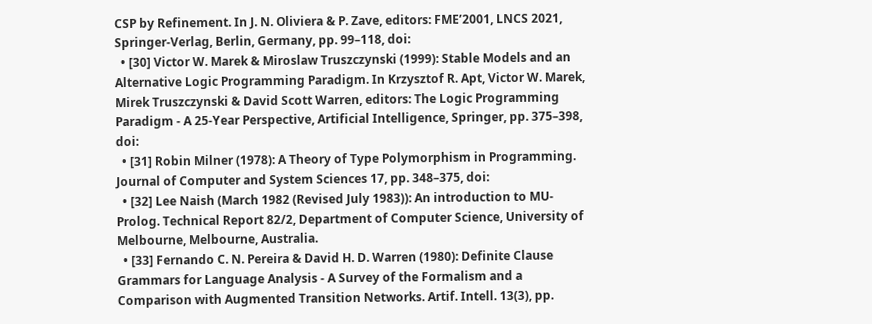CSP by Refinement. In J. N. Oliviera & P. Zave, editors: FME’2001, LNCS 2021, Springer-Verlag, Berlin, Germany, pp. 99–118, doi:
  • [30] Victor W. Marek & Miroslaw Truszczynski (1999): Stable Models and an Alternative Logic Programming Paradigm. In Krzysztof R. Apt, Victor W. Marek, Mirek Truszczynski & David Scott Warren, editors: The Logic Programming Paradigm - A 25-Year Perspective, Artificial Intelligence, Springer, pp. 375–398, doi:
  • [31] Robin Milner (1978): A Theory of Type Polymorphism in Programming. Journal of Computer and System Sciences 17, pp. 348–375, doi:
  • [32] Lee Naish (March 1982 (Revised July 1983)): An introduction to MU-Prolog. Technical Report 82/2, Department of Computer Science, University of Melbourne, Melbourne, Australia.
  • [33] Fernando C. N. Pereira & David H. D. Warren (1980): Definite Clause Grammars for Language Analysis - A Survey of the Formalism and a Comparison with Augmented Transition Networks. Artif. Intell. 13(3), pp.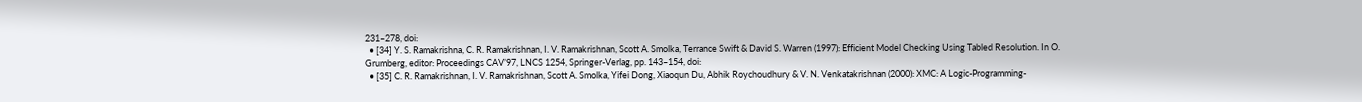231–278, doi:
  • [34] Y. S. Ramakrishna, C. R. Ramakrishnan, I. V. Ramakrishnan, Scott A. Smolka, Terrance Swift & David S. Warren (1997): Efficient Model Checking Using Tabled Resolution. In O. Grumberg, editor: Proceedings CAV’97, LNCS 1254, Springer-Verlag, pp. 143–154, doi:
  • [35] C. R. Ramakrishnan, I. V. Ramakrishnan, Scott A. Smolka, Yifei Dong, Xiaoqun Du, Abhik Roychoudhury & V. N. Venkatakrishnan (2000): XMC: A Logic-Programming-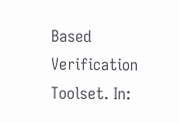Based Verification Toolset. In: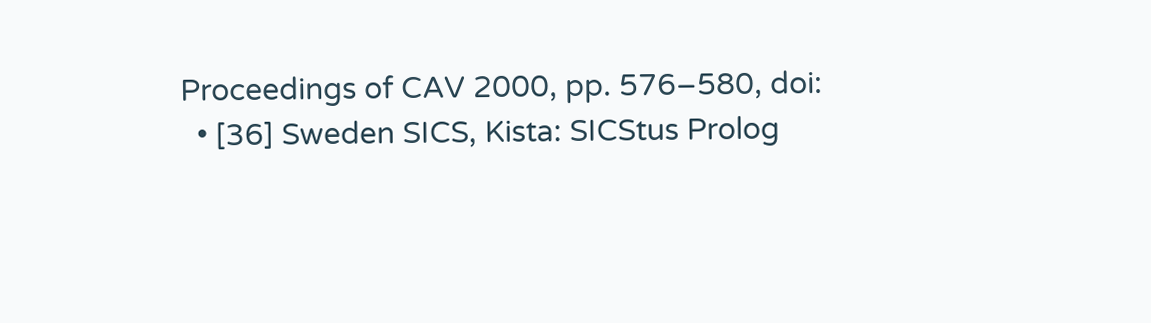Proceedings of CAV 2000, pp. 576–580, doi:
  • [36] Sweden SICS, Kista: SICStus Prolog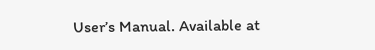User’s Manual. Available at